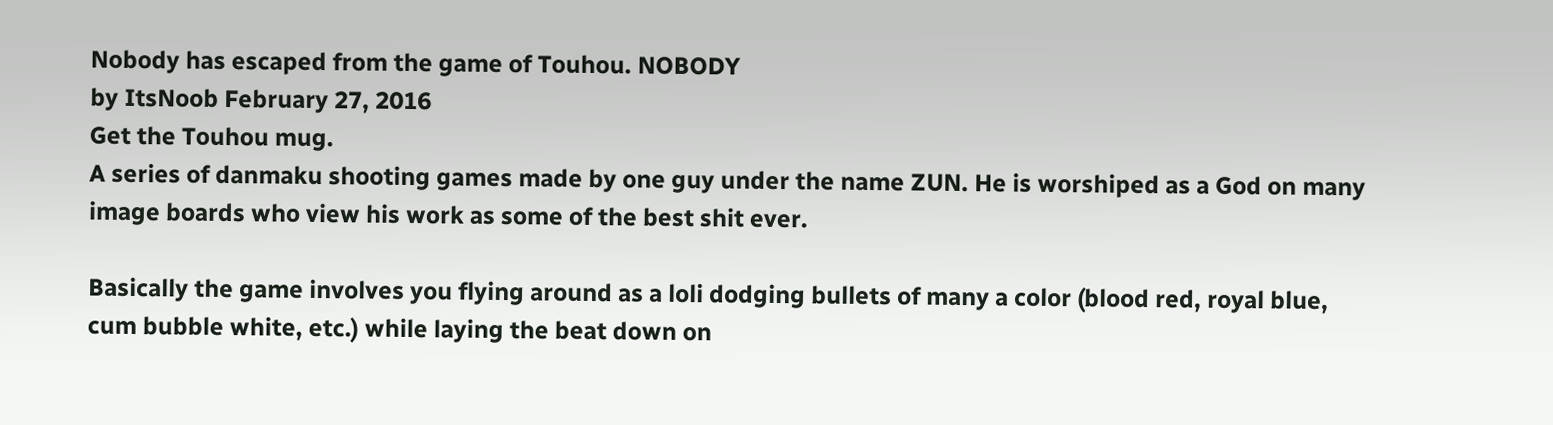Nobody has escaped from the game of Touhou. NOBODY
by ItsNoob February 27, 2016
Get the Touhou mug.
A series of danmaku shooting games made by one guy under the name ZUN. He is worshiped as a God on many image boards who view his work as some of the best shit ever.

Basically the game involves you flying around as a loli dodging bullets of many a color (blood red, royal blue, cum bubble white, etc.) while laying the beat down on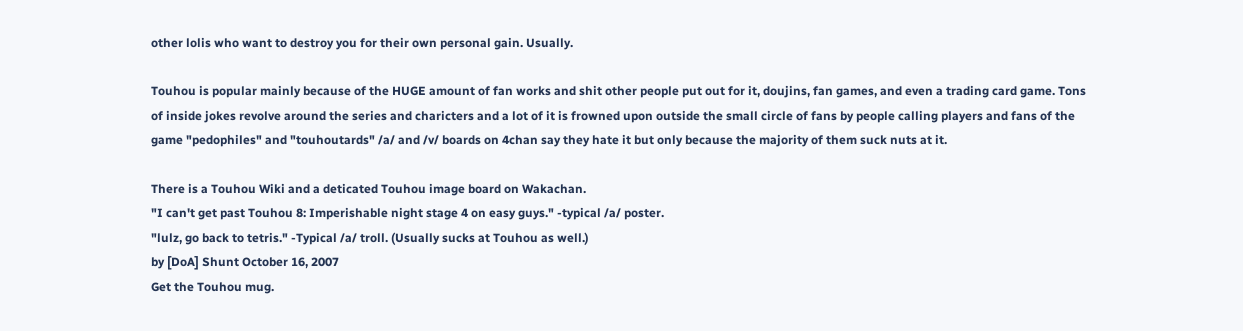other lolis who want to destroy you for their own personal gain. Usually.

Touhou is popular mainly because of the HUGE amount of fan works and shit other people put out for it, doujins, fan games, and even a trading card game. Tons of inside jokes revolve around the series and charicters and a lot of it is frowned upon outside the small circle of fans by people calling players and fans of the game "pedophiles" and "touhoutards" /a/ and /v/ boards on 4chan say they hate it but only because the majority of them suck nuts at it.

There is a Touhou Wiki and a deticated Touhou image board on Wakachan.
"I can't get past Touhou 8: Imperishable night stage 4 on easy guys." -typical /a/ poster.
"lulz, go back to tetris." -Typical /a/ troll. (Usually sucks at Touhou as well.)
by [DoA] Shunt October 16, 2007
Get the Touhou mug.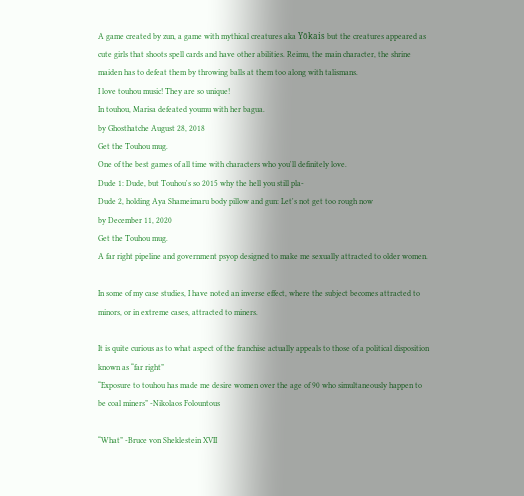A game created by zun, a game with mythical creatures aka Yōkais but the creatures appeared as cute girls that shoots spell cards and have other abilities. Reimu, the main character, the shrine maiden has to defeat them by throwing balls at them too along with talismans.
I love touhou music! They are so unique!
In touhou, Marisa defeated youmu with her bagua.
by Ghosthatche August 28, 2018
Get the Touhou mug.
One of the best games of all time with characters who you'll definitely love.
Dude 1: Dude, but Touhou's so 2015 why the hell you still pla-
Dude 2, holding Aya Shameimaru body pillow and gun: Let's not get too rough now
by December 11, 2020
Get the Touhou mug.
A far right pipeline and government psyop designed to make me sexually attracted to older women.

In some of my case studies, I have noted an inverse effect, where the subject becomes attracted to minors, or in extreme cases, attracted to miners.

It is quite curious as to what aspect of the franchise actually appeals to those of a political disposition known as “far right”
“Exposure to touhou has made me desire women over the age of 90 who simultaneously happen to be coal miners” -Nikolaos Folountous

“What” -Bruce von Sheklestein XVII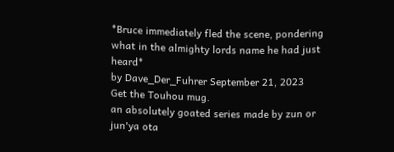*Bruce immediately fled the scene, pondering what in the almighty lords name he had just heard*
by Dave_Der_Fuhrer September 21, 2023
Get the Touhou mug.
an absolutely goated series made by zun or jun'ya ota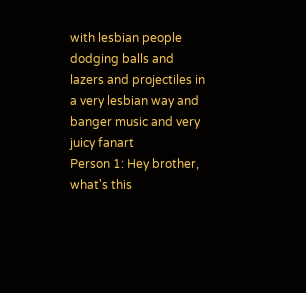with lesbian people dodging balls and lazers and projectiles in a very lesbian way and banger music and very juicy fanart
Person 1: Hey brother, what's this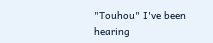"Touhou" I've been hearing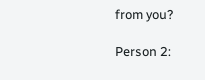from you?

Person 2: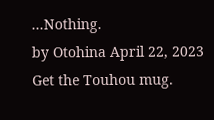...Nothing.
by Otohina April 22, 2023
Get the Touhou mug.